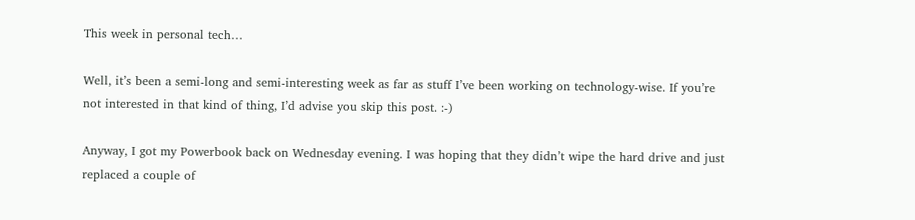This week in personal tech…

Well, it’s been a semi-long and semi-interesting week as far as stuff I’ve been working on technology-wise. If you’re not interested in that kind of thing, I’d advise you skip this post. :-)

Anyway, I got my Powerbook back on Wednesday evening. I was hoping that they didn’t wipe the hard drive and just replaced a couple of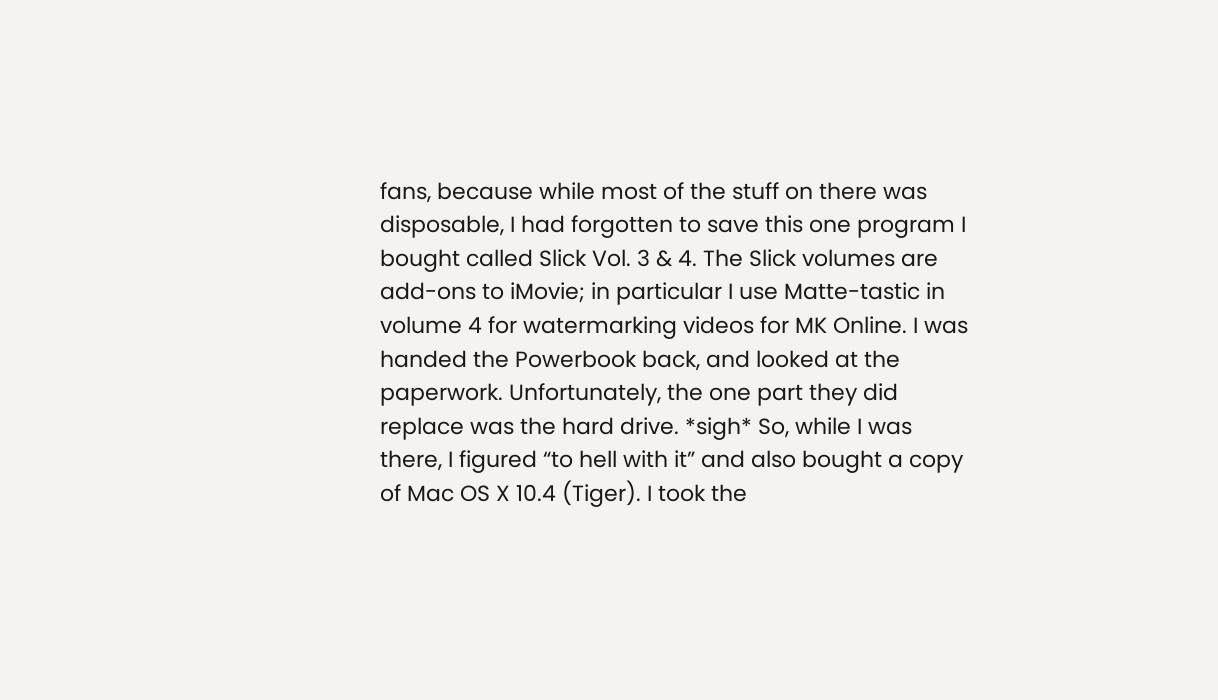fans, because while most of the stuff on there was disposable, I had forgotten to save this one program I bought called Slick Vol. 3 & 4. The Slick volumes are add-ons to iMovie; in particular I use Matte-tastic in volume 4 for watermarking videos for MK Online. I was handed the Powerbook back, and looked at the paperwork. Unfortunately, the one part they did replace was the hard drive. *sigh* So, while I was there, I figured “to hell with it” and also bought a copy of Mac OS X 10.4 (Tiger). I took the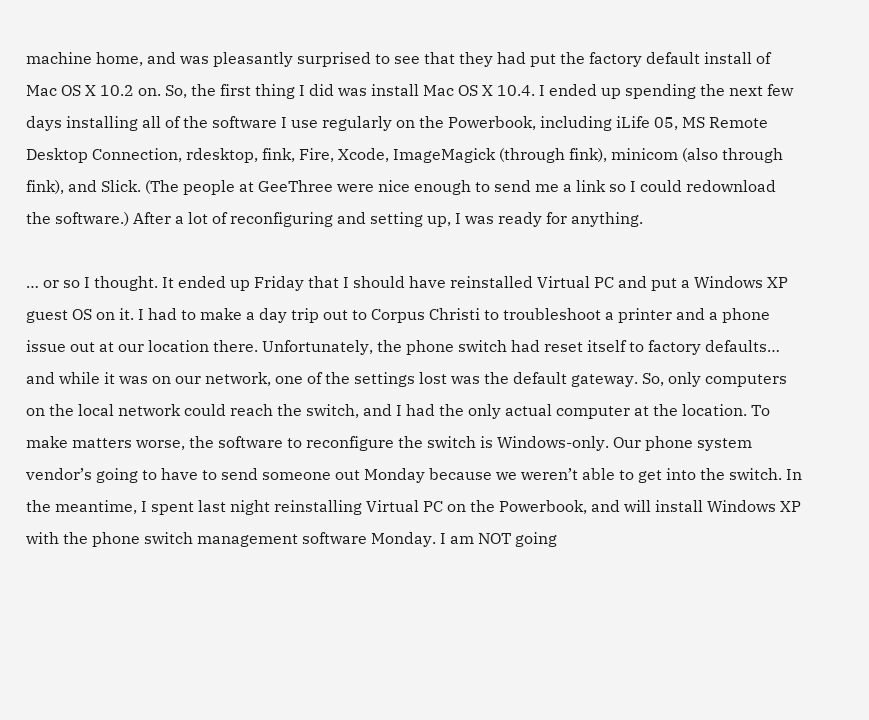machine home, and was pleasantly surprised to see that they had put the factory default install of Mac OS X 10.2 on. So, the first thing I did was install Mac OS X 10.4. I ended up spending the next few days installing all of the software I use regularly on the Powerbook, including iLife 05, MS Remote Desktop Connection, rdesktop, fink, Fire, Xcode, ImageMagick (through fink), minicom (also through fink), and Slick. (The people at GeeThree were nice enough to send me a link so I could redownload the software.) After a lot of reconfiguring and setting up, I was ready for anything.

… or so I thought. It ended up Friday that I should have reinstalled Virtual PC and put a Windows XP guest OS on it. I had to make a day trip out to Corpus Christi to troubleshoot a printer and a phone issue out at our location there. Unfortunately, the phone switch had reset itself to factory defaults… and while it was on our network, one of the settings lost was the default gateway. So, only computers on the local network could reach the switch, and I had the only actual computer at the location. To make matters worse, the software to reconfigure the switch is Windows-only. Our phone system vendor’s going to have to send someone out Monday because we weren’t able to get into the switch. In the meantime, I spent last night reinstalling Virtual PC on the Powerbook, and will install Windows XP with the phone switch management software Monday. I am NOT going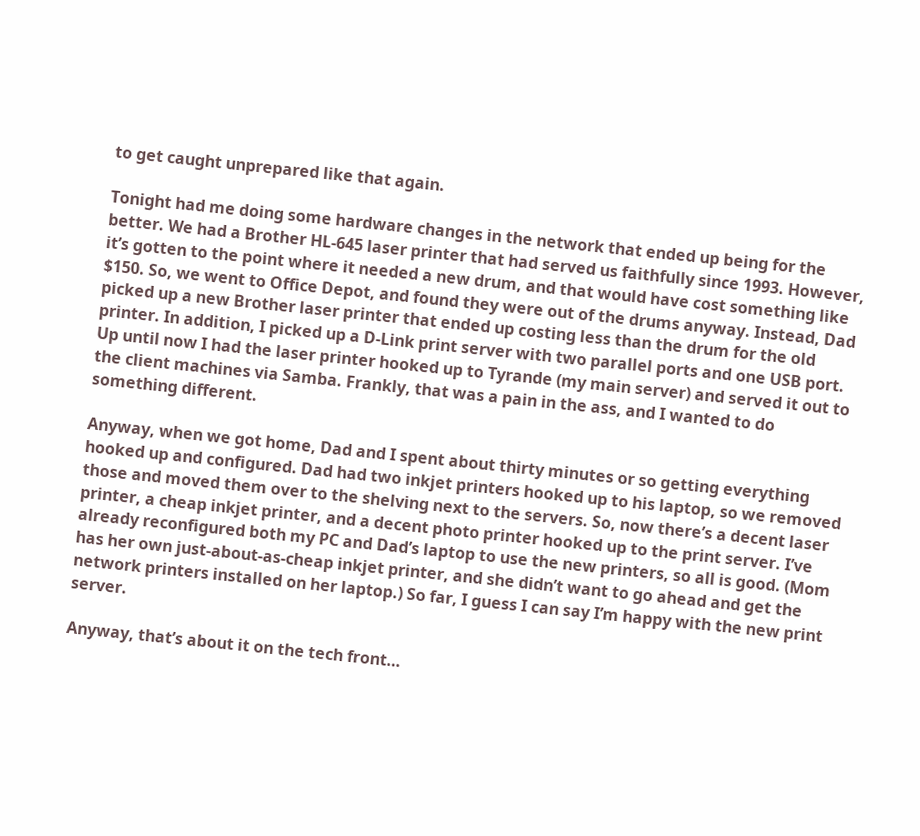to get caught unprepared like that again.

Tonight had me doing some hardware changes in the network that ended up being for the better. We had a Brother HL-645 laser printer that had served us faithfully since 1993. However, it’s gotten to the point where it needed a new drum, and that would have cost something like $150. So, we went to Office Depot, and found they were out of the drums anyway. Instead, Dad picked up a new Brother laser printer that ended up costing less than the drum for the old printer. In addition, I picked up a D-Link print server with two parallel ports and one USB port. Up until now I had the laser printer hooked up to Tyrande (my main server) and served it out to the client machines via Samba. Frankly, that was a pain in the ass, and I wanted to do something different.

Anyway, when we got home, Dad and I spent about thirty minutes or so getting everything hooked up and configured. Dad had two inkjet printers hooked up to his laptop, so we removed those and moved them over to the shelving next to the servers. So, now there’s a decent laser printer, a cheap inkjet printer, and a decent photo printer hooked up to the print server. I’ve already reconfigured both my PC and Dad’s laptop to use the new printers, so all is good. (Mom has her own just-about-as-cheap inkjet printer, and she didn’t want to go ahead and get the network printers installed on her laptop.) So far, I guess I can say I’m happy with the new print server.

Anyway, that’s about it on the tech front…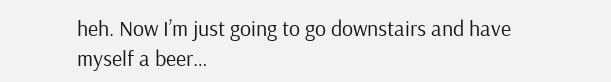heh. Now I’m just going to go downstairs and have myself a beer…